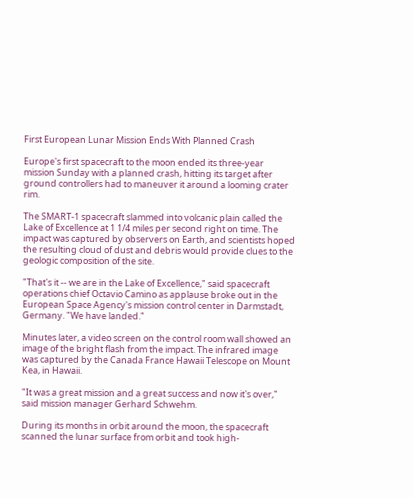First European Lunar Mission Ends With Planned Crash

Europe's first spacecraft to the moon ended its three-year mission Sunday with a planned crash, hitting its target after ground controllers had to maneuver it around a looming crater rim.

The SMART-1 spacecraft slammed into volcanic plain called the Lake of Excellence at 1 1/4 miles per second right on time. The impact was captured by observers on Earth, and scientists hoped the resulting cloud of dust and debris would provide clues to the geologic composition of the site.

"That's it -- we are in the Lake of Excellence," said spacecraft operations chief Octavio Camino as applause broke out in the European Space Agency's mission control center in Darmstadt, Germany. "We have landed."

Minutes later, a video screen on the control room wall showed an image of the bright flash from the impact. The infrared image was captured by the Canada France Hawaii Telescope on Mount Kea, in Hawaii.

"It was a great mission and a great success and now it's over," said mission manager Gerhard Schwehm.

During its months in orbit around the moon, the spacecraft scanned the lunar surface from orbit and took high-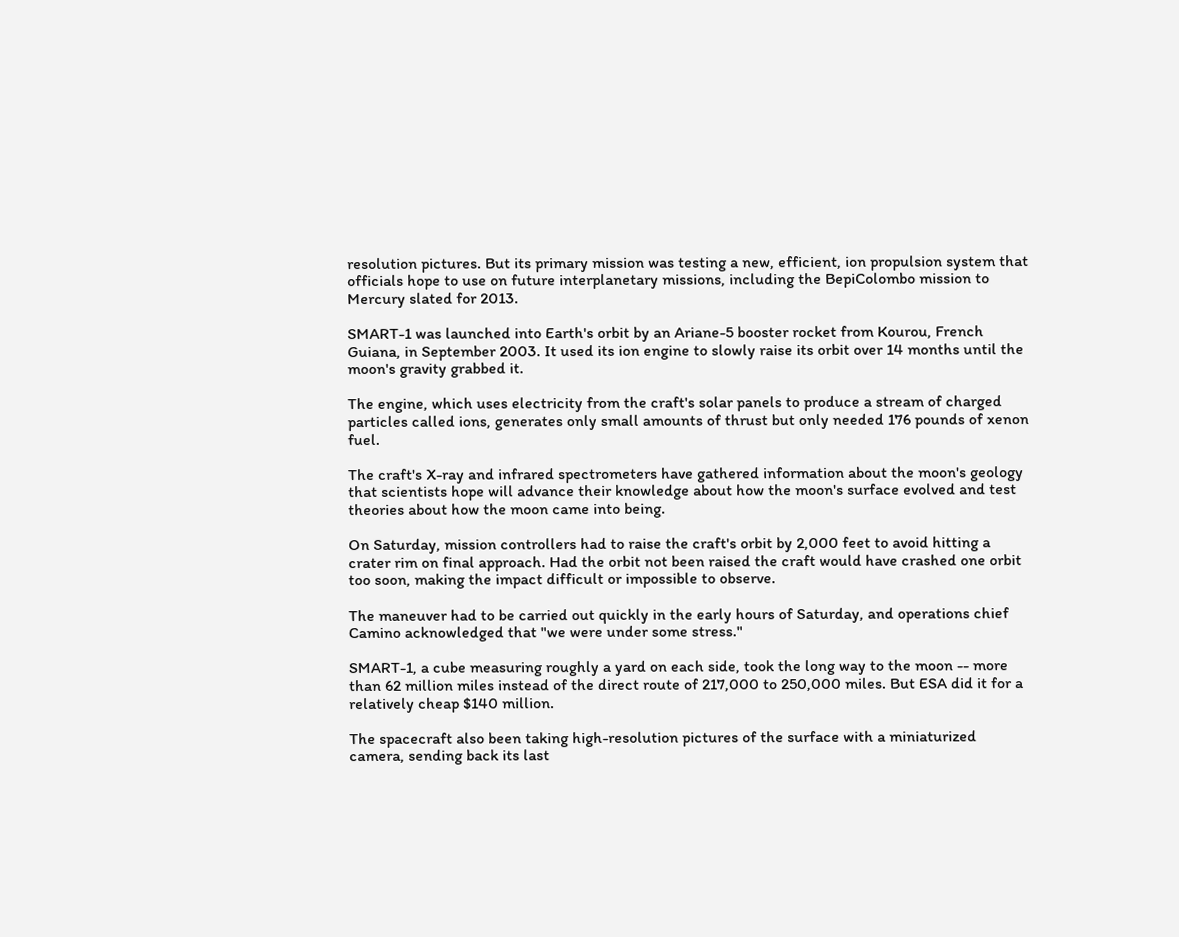resolution pictures. But its primary mission was testing a new, efficient, ion propulsion system that officials hope to use on future interplanetary missions, including the BepiColombo mission to Mercury slated for 2013.

SMART-1 was launched into Earth's orbit by an Ariane-5 booster rocket from Kourou, French Guiana, in September 2003. It used its ion engine to slowly raise its orbit over 14 months until the moon's gravity grabbed it.

The engine, which uses electricity from the craft's solar panels to produce a stream of charged particles called ions, generates only small amounts of thrust but only needed 176 pounds of xenon fuel.

The craft's X-ray and infrared spectrometers have gathered information about the moon's geology that scientists hope will advance their knowledge about how the moon's surface evolved and test theories about how the moon came into being.

On Saturday, mission controllers had to raise the craft's orbit by 2,000 feet to avoid hitting a crater rim on final approach. Had the orbit not been raised the craft would have crashed one orbit too soon, making the impact difficult or impossible to observe.

The maneuver had to be carried out quickly in the early hours of Saturday, and operations chief Camino acknowledged that "we were under some stress."

SMART-1, a cube measuring roughly a yard on each side, took the long way to the moon -- more than 62 million miles instead of the direct route of 217,000 to 250,000 miles. But ESA did it for a relatively cheap $140 million.

The spacecraft also been taking high-resolution pictures of the surface with a miniaturized camera, sending back its last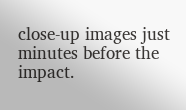close-up images just minutes before the impact.